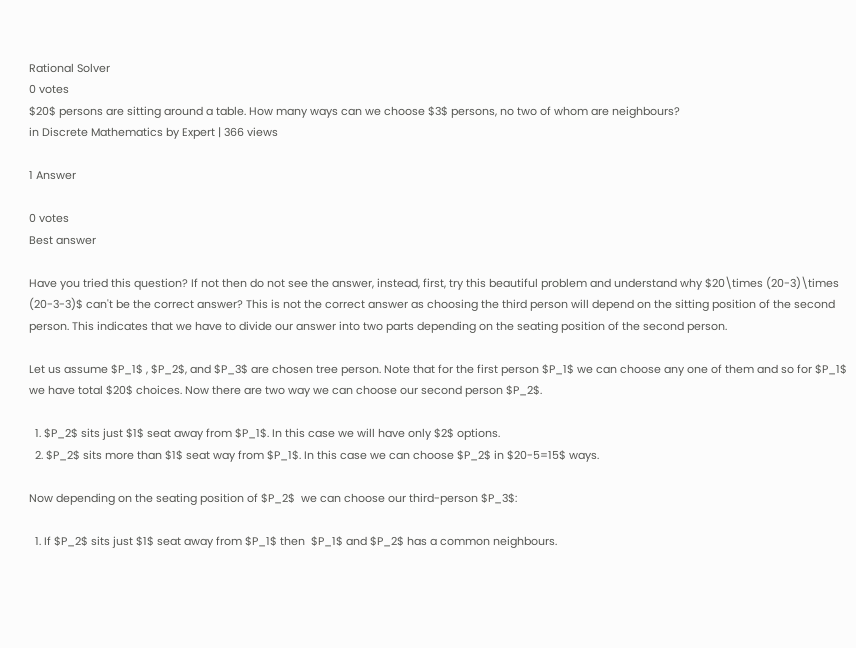Rational Solver
0 votes
$20$ persons are sitting around a table. How many ways can we choose $3$ persons, no two of whom are neighbours?
in Discrete Mathematics by Expert | 366 views

1 Answer

0 votes
Best answer

Have you tried this question? If not then do not see the answer, instead, first, try this beautiful problem and understand why $20\times (20-3)\times (20-3-3)$ can't be the correct answer? This is not the correct answer as choosing the third person will depend on the sitting position of the second person. This indicates that we have to divide our answer into two parts depending on the seating position of the second person.

Let us assume $P_1$ , $P_2$, and $P_3$ are chosen tree person. Note that for the first person $P_1$ we can choose any one of them and so for $P_1$ we have total $20$ choices. Now there are two way we can choose our second person $P_2$.

  1. $P_2$ sits just $1$ seat away from $P_1$. In this case we will have only $2$ options.
  2. $P_2$ sits more than $1$ seat way from $P_1$. In this case we can choose $P_2$ in $20-5=15$ ways.

Now depending on the seating position of $P_2$  we can choose our third-person $P_3$:

  1. If $P_2$ sits just $1$ seat away from $P_1$ then  $P_1$ and $P_2$ has a common neighbours.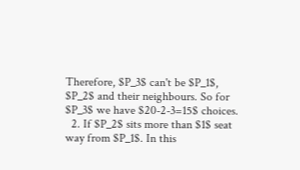Therefore, $P_3$ can't be $P_1$, $P_2$ and their neighbours. So for $P_3$ we have $20-2-3=15$ choices.
  2. If $P_2$ sits more than $1$ seat way from $P_1$. In this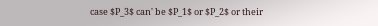case $P_3$ can' be $P_1$ or $P_2$ or their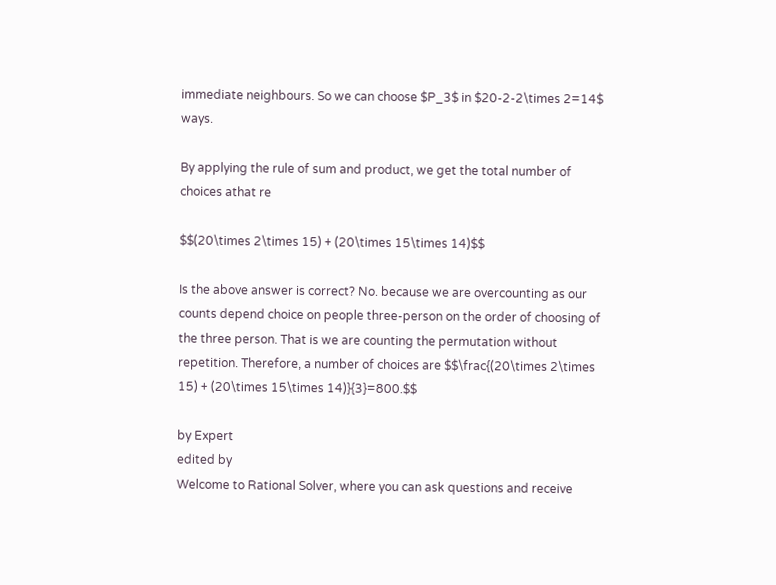immediate neighbours. So we can choose $P_3$ in $20-2-2\times 2=14$ ways.

By applying the rule of sum and product, we get the total number of choices athat re

$$(20\times 2\times 15) + (20\times 15\times 14)$$

Is the above answer is correct? No. because we are overcounting as our counts depend choice on people three-person on the order of choosing of the three person. That is we are counting the permutation without repetition. Therefore, a number of choices are $$\frac{(20\times 2\times 15) + (20\times 15\times 14)}{3}=800.$$

by Expert
edited by
Welcome to Rational Solver, where you can ask questions and receive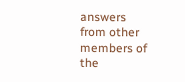answers from other members of the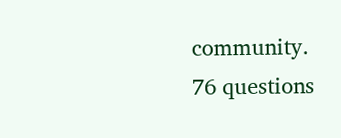community.
76 questions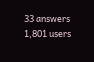33 answers
1,801 users